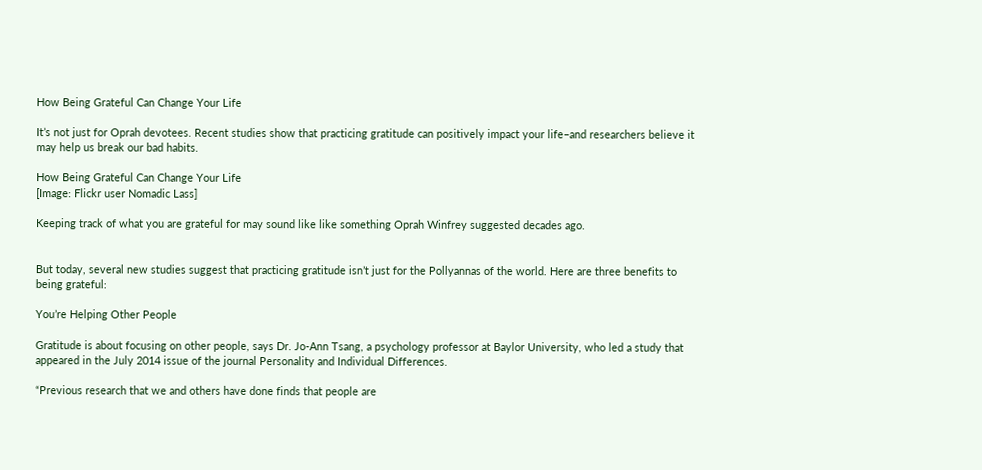How Being Grateful Can Change Your Life

It’s not just for Oprah devotees. Recent studies show that practicing gratitude can positively impact your life–and researchers believe it may help us break our bad habits.

How Being Grateful Can Change Your Life
[Image: Flickr user Nomadic Lass]

Keeping track of what you are grateful for may sound like like something Oprah Winfrey suggested decades ago.


But today, several new studies suggest that practicing gratitude isn’t just for the Pollyannas of the world. Here are three benefits to being grateful:

You’re Helping Other People

Gratitude is about focusing on other people, says Dr. Jo-Ann Tsang, a psychology professor at Baylor University, who led a study that appeared in the July 2014 issue of the journal Personality and Individual Differences.

“Previous research that we and others have done finds that people are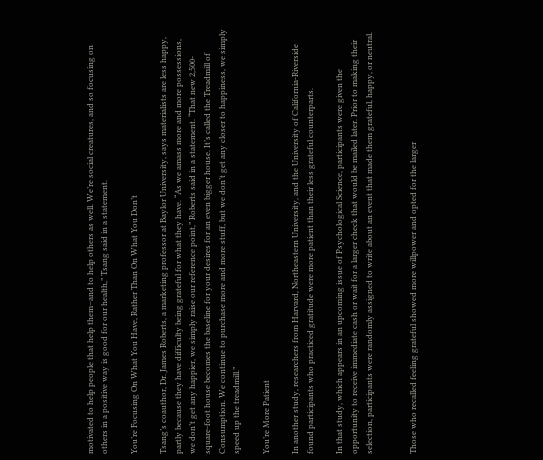motivated to help people that help them–and to help others as well. We’re social creatures, and so focusing on others in a positive way is good for our health,” Tsang said in a statement.

You’re Focusing On What You Have, Rather Than On What You Don’t

Tsang’s coauthor, Dr. James Roberts, a marketing professor at Baylor University, says materialists are less happy, partly because they have difficulty being grateful for what they have. “As we amass more and more possessions, we don’t get any happier, we simply raise our reference point,” Roberts said in a statement. “That new 2,500-square-foot house becomes the baseline for your desires for an even bigger house. It’s called the Treadmill of Consumption. We continue to purchase more and more stuff, but we don’t get any closer to happiness, we simply speed up the treadmill.”

You’re More Patient

In another study, researchers from Harvard, Northeastern University, and the University of California-Riverside found participants who practiced gratitude were more patient than their less grateful counterparts.

In that study, which appears in an upcoming issue of Psychological Science, participants were given the opportunity to receive immediate cash or wait for a larger check that would be mailed later. Prior to making their selection, participants were randomly assigned to write about an event that made them grateful, happy, or neutral.


Those who recalled feeling grateful showed more willpower and opted for the larger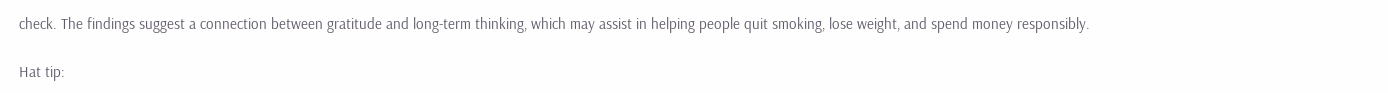check. The findings suggest a connection between gratitude and long-term thinking, which may assist in helping people quit smoking, lose weight, and spend money responsibly.

Hat tip: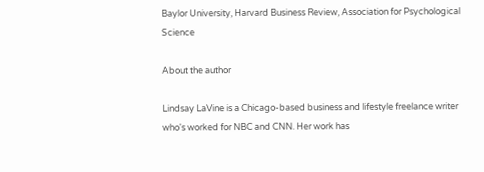Baylor University, Harvard Business Review, Association for Psychological Science

About the author

Lindsay LaVine is a Chicago-based business and lifestyle freelance writer who's worked for NBC and CNN. Her work has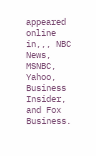appeared online in,,, NBC News, MSNBC, Yahoo, Business Insider, and Fox Business.